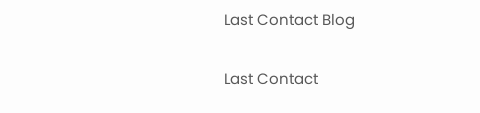Last Contact Blog

Last Contact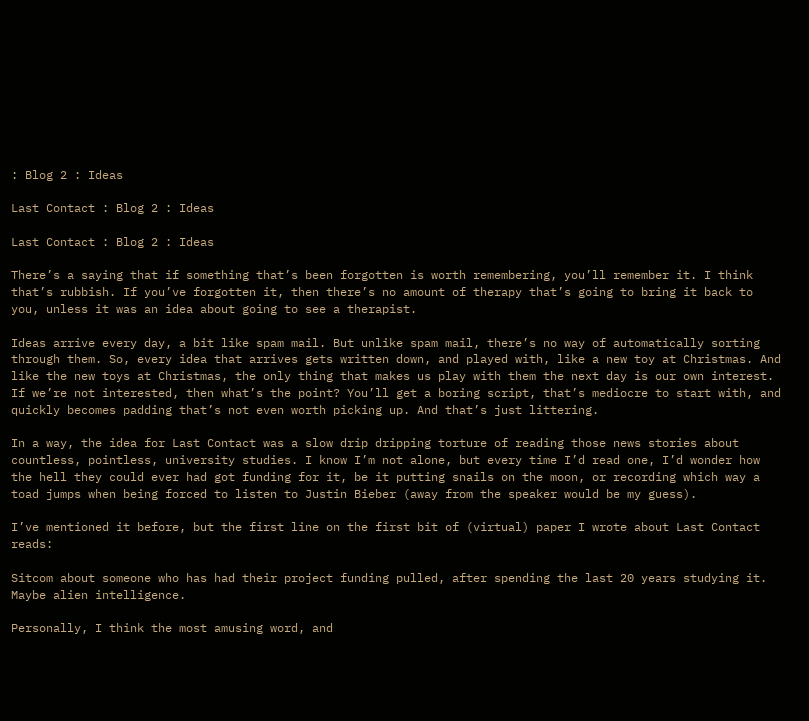: Blog 2 : Ideas

Last Contact : Blog 2 : Ideas

Last Contact : Blog 2 : Ideas

There’s a saying that if something that’s been forgotten is worth remembering, you’ll remember it. I think that’s rubbish. If you’ve forgotten it, then there’s no amount of therapy that’s going to bring it back to you, unless it was an idea about going to see a therapist.

Ideas arrive every day, a bit like spam mail. But unlike spam mail, there’s no way of automatically sorting through them. So, every idea that arrives gets written down, and played with, like a new toy at Christmas. And like the new toys at Christmas, the only thing that makes us play with them the next day is our own interest.
If we’re not interested, then what’s the point? You’ll get a boring script, that’s mediocre to start with, and quickly becomes padding that’s not even worth picking up. And that’s just littering.

In a way, the idea for Last Contact was a slow drip dripping torture of reading those news stories about countless, pointless, university studies. I know I’m not alone, but every time I’d read one, I’d wonder how the hell they could ever had got funding for it, be it putting snails on the moon, or recording which way a toad jumps when being forced to listen to Justin Bieber (away from the speaker would be my guess).

I’ve mentioned it before, but the first line on the first bit of (virtual) paper I wrote about Last Contact reads:

Sitcom about someone who has had their project funding pulled, after spending the last 20 years studying it. Maybe alien intelligence.

Personally, I think the most amusing word, and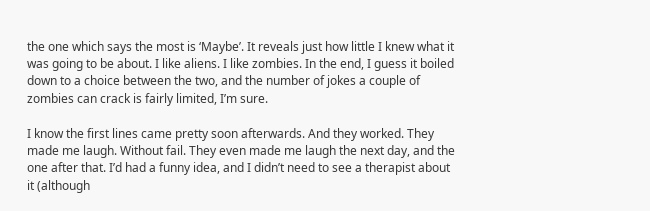the one which says the most is ‘Maybe’. It reveals just how little I knew what it was going to be about. I like aliens. I like zombies. In the end, I guess it boiled down to a choice between the two, and the number of jokes a couple of zombies can crack is fairly limited, I’m sure.

I know the first lines came pretty soon afterwards. And they worked. They made me laugh. Without fail. They even made me laugh the next day, and the one after that. I’d had a funny idea, and I didn’t need to see a therapist about it (although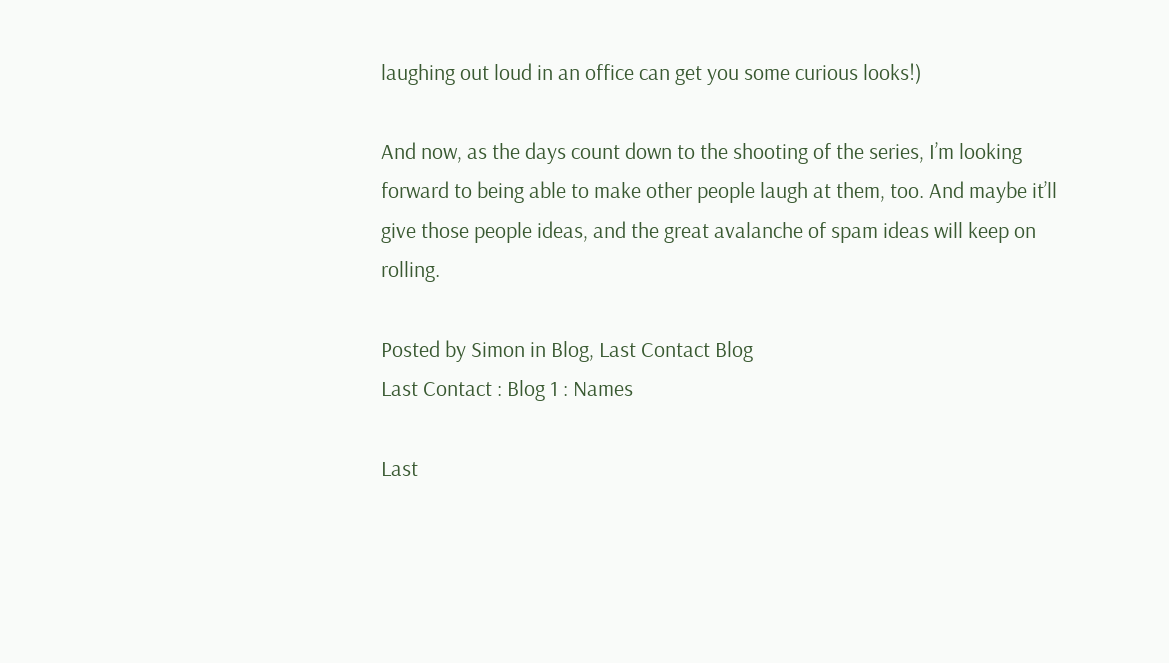laughing out loud in an office can get you some curious looks!)

And now, as the days count down to the shooting of the series, I’m looking forward to being able to make other people laugh at them, too. And maybe it’ll give those people ideas, and the great avalanche of spam ideas will keep on rolling.

Posted by Simon in Blog, Last Contact Blog
Last Contact : Blog 1 : Names

Last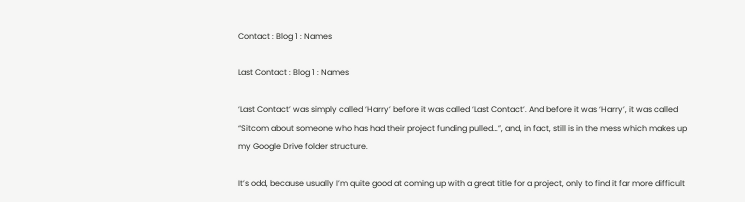Contact : Blog 1 : Names

Last Contact : Blog 1 : Names

‘Last Contact’ was simply called ‘Harry’ before it was called ‘Last Contact’. And before it was ‘Harry’, it was called “Sitcom about someone who has had their project funding pulled…”, and, in fact, still is in the mess which makes up my Google Drive folder structure.

It’s odd, because usually I’m quite good at coming up with a great title for a project, only to find it far more difficult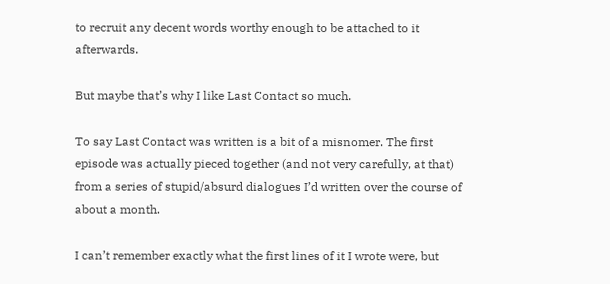to recruit any decent words worthy enough to be attached to it afterwards.

But maybe that’s why I like Last Contact so much.

To say Last Contact was written is a bit of a misnomer. The first episode was actually pieced together (and not very carefully, at that) from a series of stupid/absurd dialogues I’d written over the course of about a month.

I can’t remember exactly what the first lines of it I wrote were, but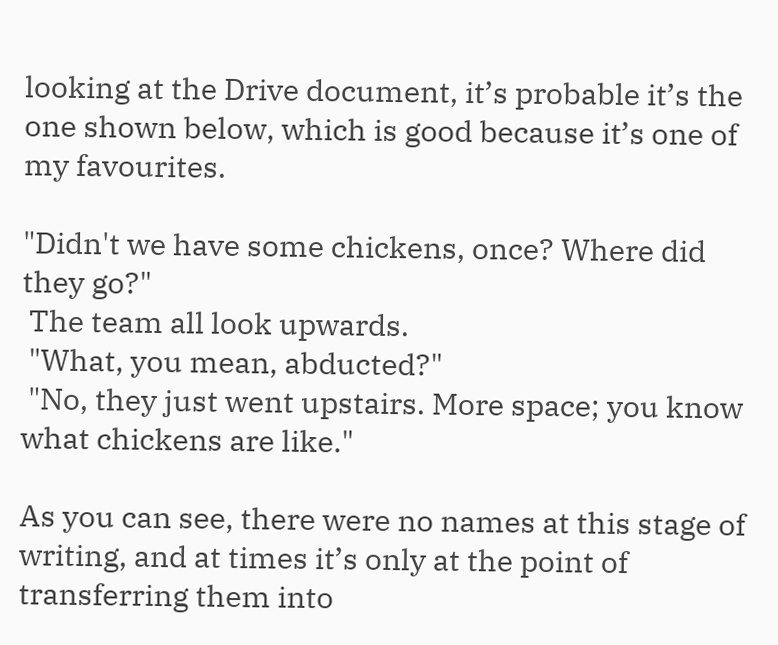looking at the Drive document, it’s probable it’s the one shown below, which is good because it’s one of my favourites.

"Didn't we have some chickens, once? Where did they go?"
 The team all look upwards.
 "What, you mean, abducted?"
 "No, they just went upstairs. More space; you know what chickens are like."

As you can see, there were no names at this stage of writing, and at times it’s only at the point of transferring them into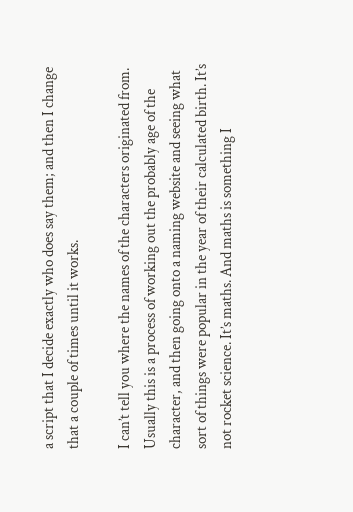a script that I decide exactly who does say them; and then I change that a couple of times until it works.

I can’t tell you where the names of the characters originated from. Usually this is a process of working out the probably age of the character, and then going onto a naming website and seeing what sort of things were popular in the year of their calculated birth. It’s not rocket science. It’s maths. And maths is something I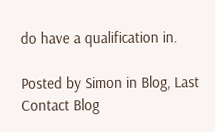do have a qualification in.

Posted by Simon in Blog, Last Contact Blog